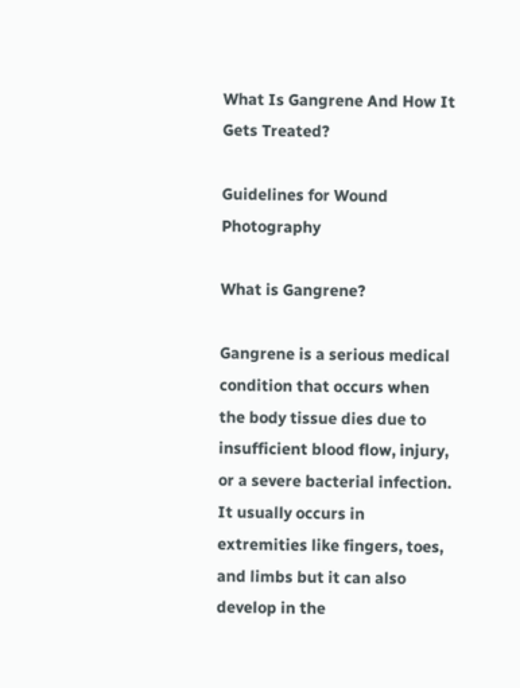What Is Gangrene And How It Gets Treated?

Guidelines for Wound Photography

What is Gangrene?

Gangrene is a serious medical condition that occurs when the body tissue dies due to insufficient blood flow, injury, or a severe bacterial infection. It usually occurs in extremities like fingers, toes, and limbs but it can also develop in the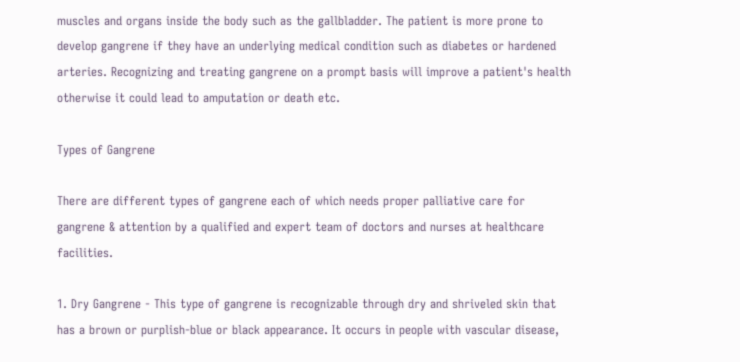muscles and organs inside the body such as the gallbladder. The patient is more prone to develop gangrene if they have an underlying medical condition such as diabetes or hardened arteries. Recognizing and treating gangrene on a prompt basis will improve a patient's health otherwise it could lead to amputation or death etc.

Types of Gangrene

There are different types of gangrene each of which needs proper palliative care for gangrene & attention by a qualified and expert team of doctors and nurses at healthcare facilities.

1. Dry Gangrene - This type of gangrene is recognizable through dry and shriveled skin that has a brown or purplish-blue or black appearance. It occurs in people with vascular disease,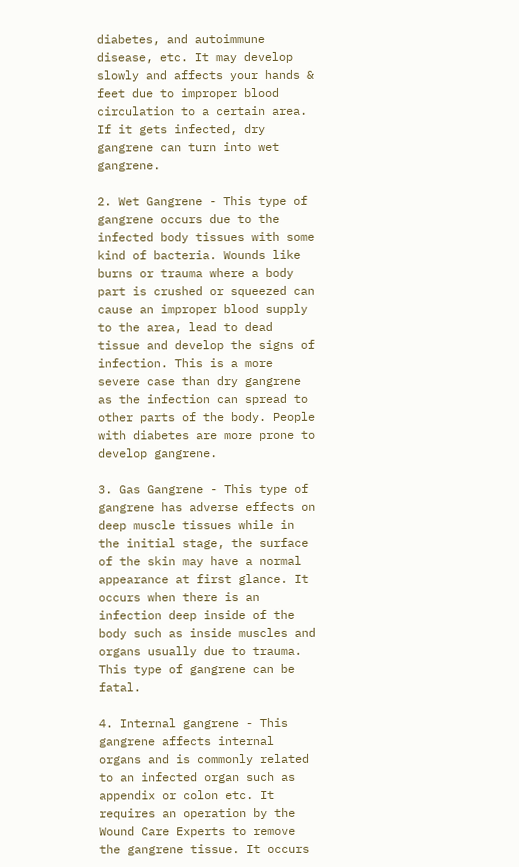diabetes, and autoimmune disease, etc. It may develop slowly and affects your hands & feet due to improper blood circulation to a certain area. If it gets infected, dry gangrene can turn into wet gangrene.

2. Wet Gangrene - This type of gangrene occurs due to the infected body tissues with some kind of bacteria. Wounds like burns or trauma where a body part is crushed or squeezed can cause an improper blood supply to the area, lead to dead tissue and develop the signs of infection. This is a more severe case than dry gangrene as the infection can spread to other parts of the body. People with diabetes are more prone to develop gangrene.

3. Gas Gangrene - This type of gangrene has adverse effects on deep muscle tissues while in the initial stage, the surface of the skin may have a normal appearance at first glance. It occurs when there is an infection deep inside of the body such as inside muscles and organs usually due to trauma. This type of gangrene can be fatal.

4. Internal gangrene - This gangrene affects internal organs and is commonly related to an infected organ such as appendix or colon etc. It requires an operation by the Wound Care Experts to remove the gangrene tissue. It occurs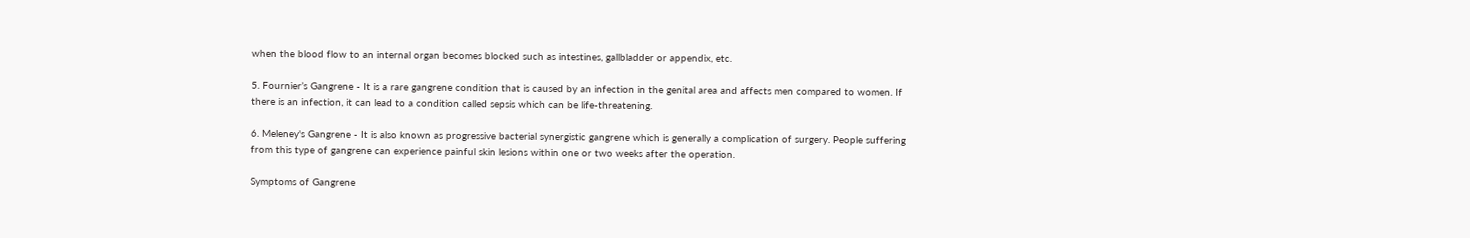when the blood flow to an internal organ becomes blocked such as intestines, gallbladder or appendix, etc.

5. Fournier’s Gangrene - It is a rare gangrene condition that is caused by an infection in the genital area and affects men compared to women. If there is an infection, it can lead to a condition called sepsis which can be life-threatening.

6. Meleney's Gangrene - It is also known as progressive bacterial synergistic gangrene which is generally a complication of surgery. People suffering from this type of gangrene can experience painful skin lesions within one or two weeks after the operation.

Symptoms of Gangrene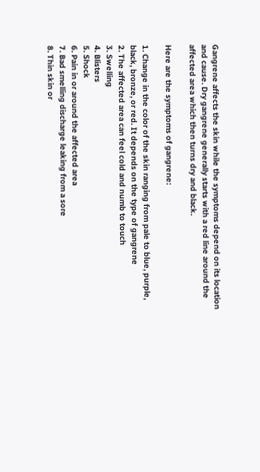Gangrene affects the skin while the symptoms depend on its location and cause. Dry gangrene generally starts with a red line around the affected area which then turns dry and black.

Here are the symptoms of gangrene:

1. Change in the color of the skin ranging from pale to blue, purple, black, bronze, or red. It depends on the type of gangrene
2. The affected area can feel cold and numb to touch
3. Swelling
4. Blisters
5. Shock
6. Pain in or around the affected area
7. Bad smelling discharge leaking from a sore
8. Thin skin or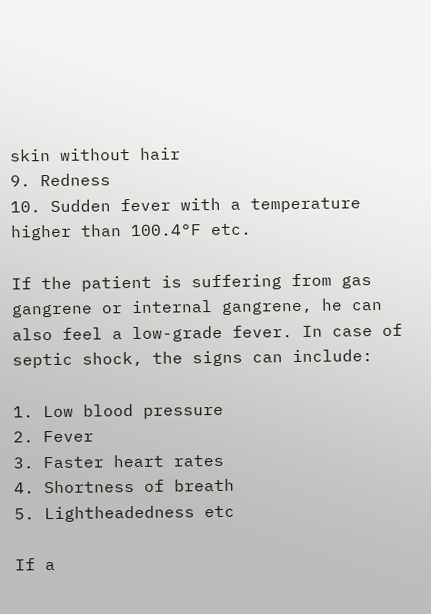skin without hair
9. Redness
10. Sudden fever with a temperature higher than 100.4°F etc.

If the patient is suffering from gas gangrene or internal gangrene, he can also feel a low-grade fever. In case of septic shock, the signs can include:

1. Low blood pressure
2. Fever
3. Faster heart rates
4. Shortness of breath
5. Lightheadedness etc

If a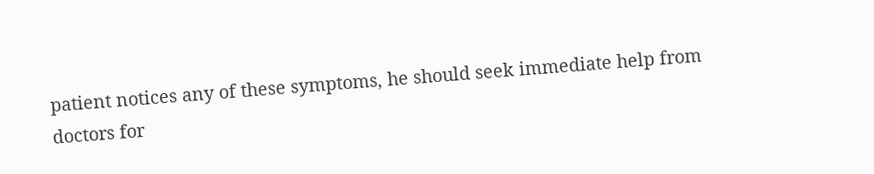patient notices any of these symptoms, he should seek immediate help from doctors for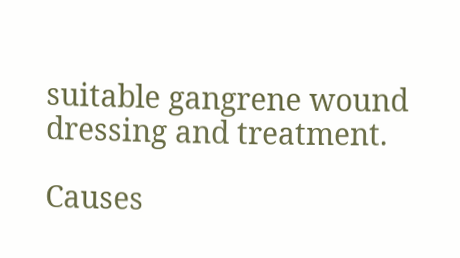suitable gangrene wound dressing and treatment.

Causes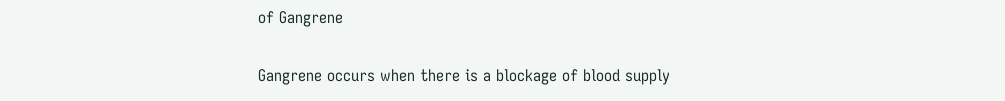of Gangrene

Gangrene occurs when there is a blockage of blood supply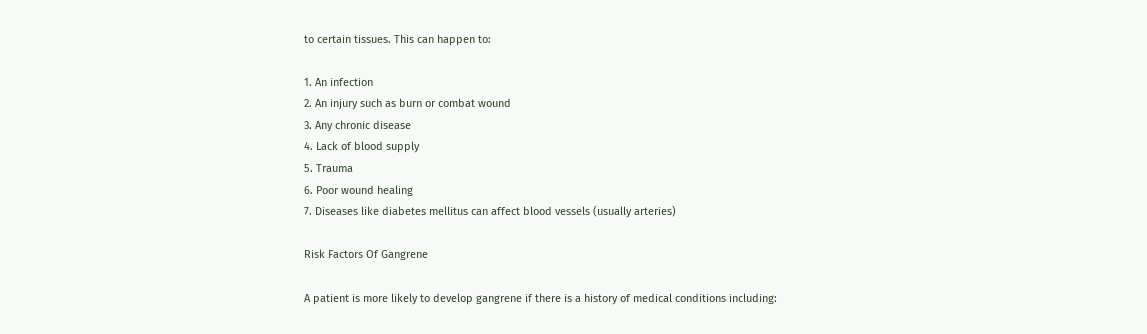to certain tissues. This can happen to:

1. An infection
2. An injury such as burn or combat wound
3. Any chronic disease
4. Lack of blood supply
5. Trauma
6. Poor wound healing
7. Diseases like diabetes mellitus can affect blood vessels (usually arteries)

Risk Factors Of Gangrene

A patient is more likely to develop gangrene if there is a history of medical conditions including: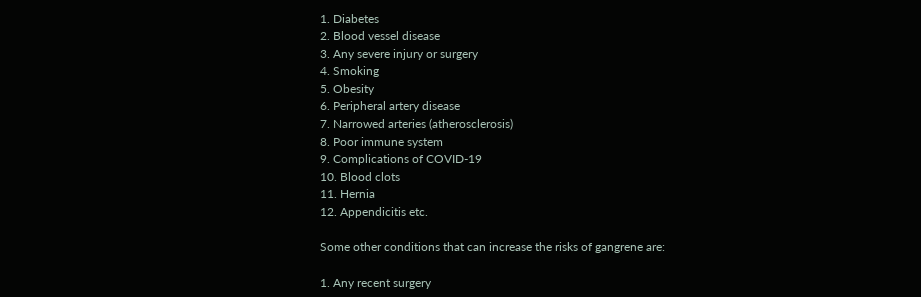1. Diabetes
2. Blood vessel disease
3. Any severe injury or surgery
4. Smoking
5. Obesity
6. Peripheral artery disease
7. Narrowed arteries (atherosclerosis)
8. Poor immune system
9. Complications of COVID-19
10. Blood clots
11. Hernia
12. Appendicitis etc.

Some other conditions that can increase the risks of gangrene are:

1. Any recent surgery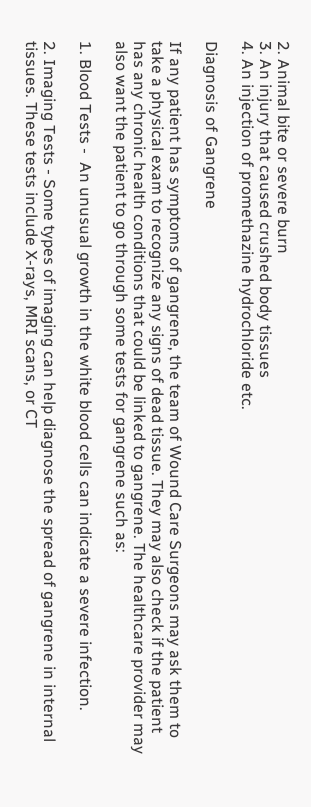2. Animal bite or severe burn
3. An injury that caused crushed body tissues
4. An injection of promethazine hydrochloride etc.

Diagnosis of Gangrene

If any patient has symptoms of gangrene, the team of Wound Care Surgeons may ask them to take a physical exam to recognize any signs of dead tissue. They may also check if the patient has any chronic health conditions that could be linked to gangrene. The healthcare provider may also want the patient to go through some tests for gangrene such as:

1. Blood Tests -  An unusual growth in the white blood cells can indicate a severe infection.

2. Imaging Tests - Some types of imaging can help diagnose the spread of gangrene in internal tissues. These tests include X-rays, MRI scans, or CT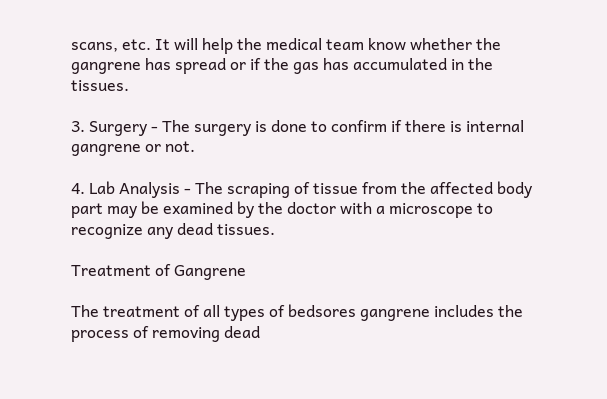scans, etc. It will help the medical team know whether the gangrene has spread or if the gas has accumulated in the tissues.

3. Surgery - The surgery is done to confirm if there is internal gangrene or not.

4. Lab Analysis - The scraping of tissue from the affected body part may be examined by the doctor with a microscope to recognize any dead tissues.

Treatment of Gangrene

The treatment of all types of bedsores gangrene includes the process of removing dead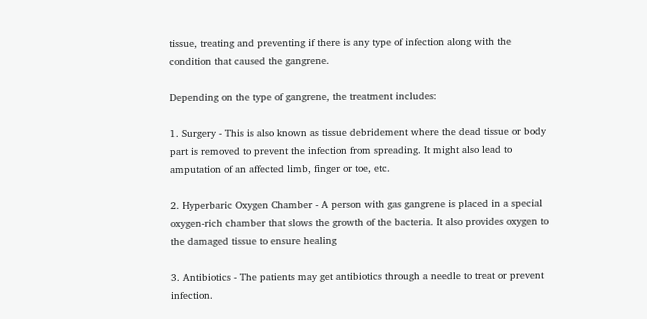tissue, treating and preventing if there is any type of infection along with the condition that caused the gangrene.

Depending on the type of gangrene, the treatment includes:

1. Surgery - This is also known as tissue debridement where the dead tissue or body part is removed to prevent the infection from spreading. It might also lead to amputation of an affected limb, finger or toe, etc.

2. Hyperbaric Oxygen Chamber - A person with gas gangrene is placed in a special oxygen-rich chamber that slows the growth of the bacteria. It also provides oxygen to the damaged tissue to ensure healing

3. Antibiotics - The patients may get antibiotics through a needle to treat or prevent infection.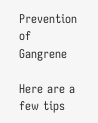Prevention of Gangrene

Here are a few tips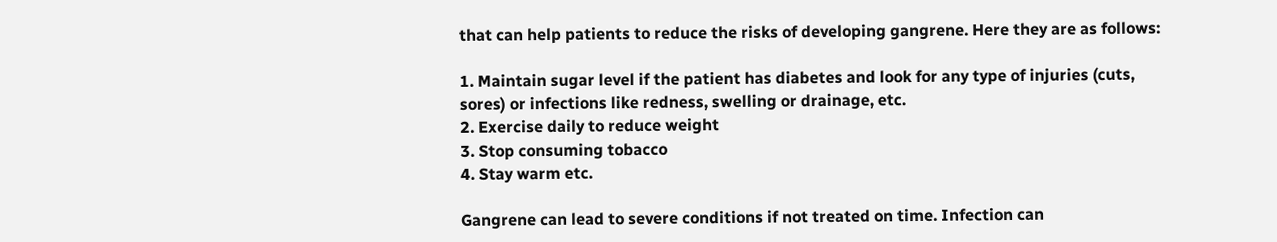that can help patients to reduce the risks of developing gangrene. Here they are as follows:

1. Maintain sugar level if the patient has diabetes and look for any type of injuries (cuts, sores) or infections like redness, swelling or drainage, etc.
2. Exercise daily to reduce weight
3. Stop consuming tobacco
4. Stay warm etc.

Gangrene can lead to severe conditions if not treated on time. Infection can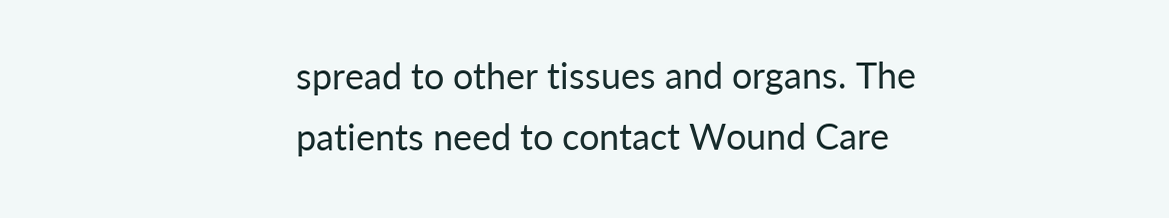spread to other tissues and organs. The patients need to contact Wound Care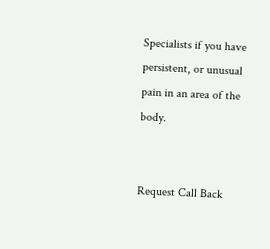Specialists if you have persistent, or unusual pain in an area of the body.


Request Call Back